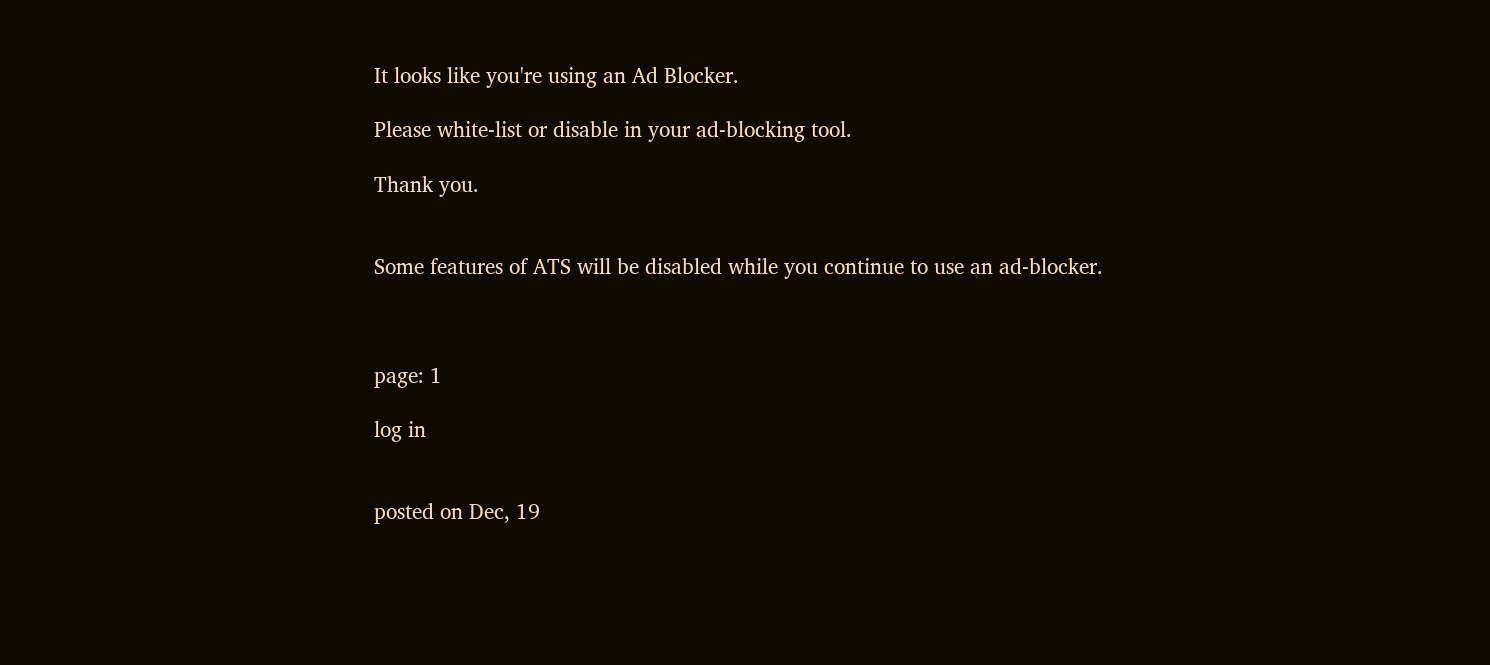It looks like you're using an Ad Blocker.

Please white-list or disable in your ad-blocking tool.

Thank you.


Some features of ATS will be disabled while you continue to use an ad-blocker.



page: 1

log in


posted on Dec, 19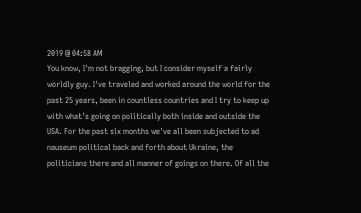2019 @ 04:58 AM
You know, I'm not bragging, but I consider myself a fairly worldly guy. I've traveled and worked around the world for the past 25 years, been in countless countries and I try to keep up with what's going on politically both inside and outside the USA. For the past six months we've all been subjected to ad nauseum political back and forth about Ukraine, the politicians there and all manner of goings on there. Of all the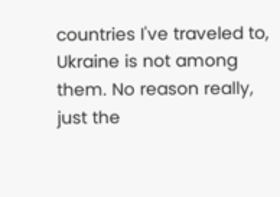countries I've traveled to, Ukraine is not among them. No reason really, just the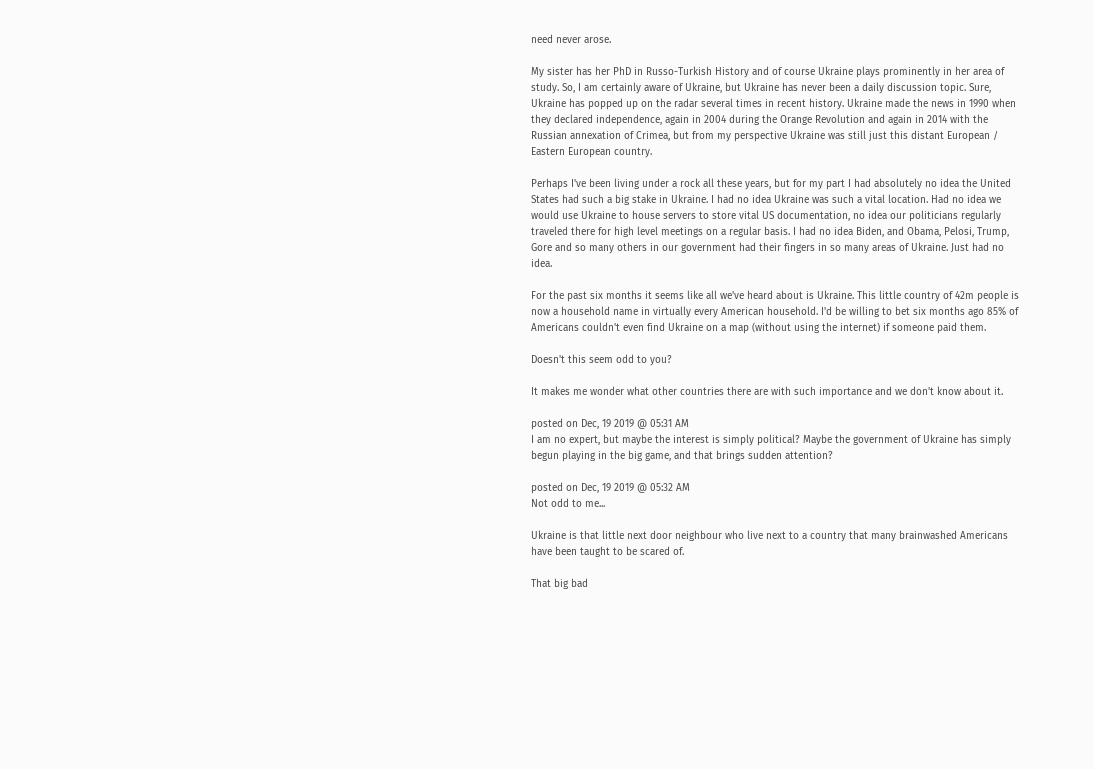need never arose.

My sister has her PhD in Russo-Turkish History and of course Ukraine plays prominently in her area of study. So, I am certainly aware of Ukraine, but Ukraine has never been a daily discussion topic. Sure, Ukraine has popped up on the radar several times in recent history. Ukraine made the news in 1990 when they declared independence, again in 2004 during the Orange Revolution and again in 2014 with the Russian annexation of Crimea, but from my perspective Ukraine was still just this distant European / Eastern European country.

Perhaps I've been living under a rock all these years, but for my part I had absolutely no idea the United States had such a big stake in Ukraine. I had no idea Ukraine was such a vital location. Had no idea we would use Ukraine to house servers to store vital US documentation, no idea our politicians regularly traveled there for high level meetings on a regular basis. I had no idea Biden, and Obama, Pelosi, Trump, Gore and so many others in our government had their fingers in so many areas of Ukraine. Just had no idea.

For the past six months it seems like all we've heard about is Ukraine. This little country of 42m people is now a household name in virtually every American household. I'd be willing to bet six months ago 85% of Americans couldn't even find Ukraine on a map (without using the internet) if someone paid them.

Doesn't this seem odd to you?

It makes me wonder what other countries there are with such importance and we don't know about it.

posted on Dec, 19 2019 @ 05:31 AM
I am no expert, but maybe the interest is simply political? Maybe the government of Ukraine has simply begun playing in the big game, and that brings sudden attention?

posted on Dec, 19 2019 @ 05:32 AM
Not odd to me...

Ukraine is that little next door neighbour who live next to a country that many brainwashed Americans have been taught to be scared of.

That big bad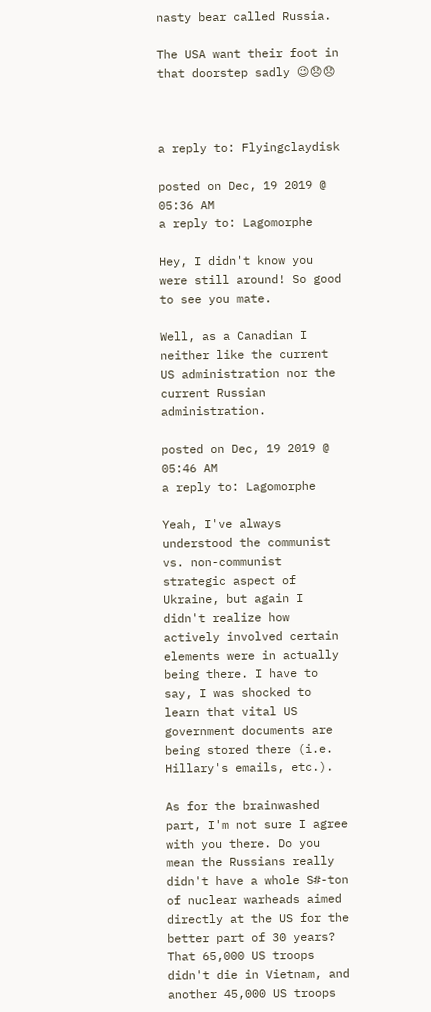nasty bear called Russia.

The USA want their foot in that doorstep sadly 😉😞😞



a reply to: Flyingclaydisk

posted on Dec, 19 2019 @ 05:36 AM
a reply to: Lagomorphe

Hey, I didn't know you were still around! So good to see you mate.

Well, as a Canadian I neither like the current US administration nor the current Russian administration.

posted on Dec, 19 2019 @ 05:46 AM
a reply to: Lagomorphe

Yeah, I've always understood the communist vs. non-communist strategic aspect of Ukraine, but again I didn't realize how actively involved certain elements were in actually being there. I have to say, I was shocked to learn that vital US government documents are being stored there (i.e. Hillary's emails, etc.).

As for the brainwashed part, I'm not sure I agree with you there. Do you mean the Russians really didn't have a whole S#-ton of nuclear warheads aimed directly at the US for the better part of 30 years? That 65,000 US troops didn't die in Vietnam, and another 45,000 US troops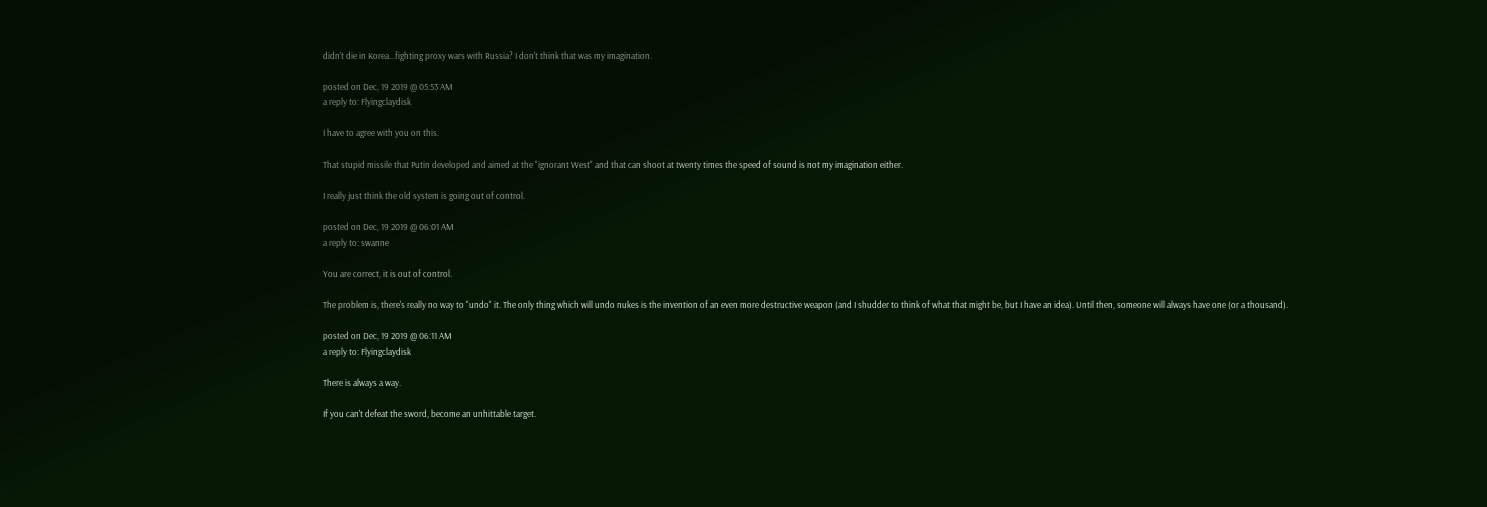didn't die in Korea...fighting proxy wars with Russia? I don't think that was my imagination.

posted on Dec, 19 2019 @ 05:53 AM
a reply to: Flyingclaydisk

I have to agree with you on this.

That stupid missile that Putin developed and aimed at the "ignorant West" and that can shoot at twenty times the speed of sound is not my imagination either.

I really just think the old system is going out of control.

posted on Dec, 19 2019 @ 06:01 AM
a reply to: swanne

You are correct, it is out of control.

The problem is, there's really no way to "undo" it. The only thing which will undo nukes is the invention of an even more destructive weapon (and I shudder to think of what that might be, but I have an idea). Until then, someone will always have one (or a thousand).

posted on Dec, 19 2019 @ 06:11 AM
a reply to: Flyingclaydisk

There is always a way.

If you can't defeat the sword, become an unhittable target.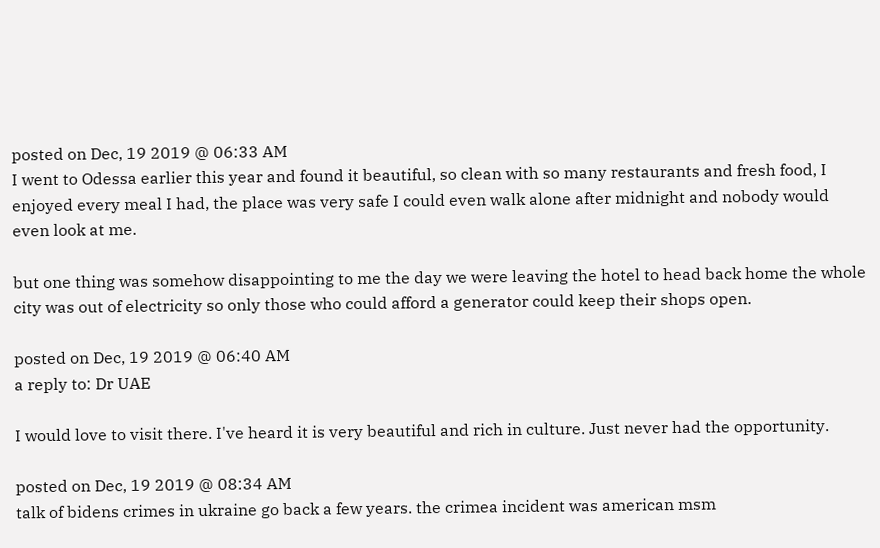posted on Dec, 19 2019 @ 06:33 AM
I went to Odessa earlier this year and found it beautiful, so clean with so many restaurants and fresh food, I enjoyed every meal I had, the place was very safe I could even walk alone after midnight and nobody would even look at me.

but one thing was somehow disappointing to me the day we were leaving the hotel to head back home the whole city was out of electricity so only those who could afford a generator could keep their shops open.

posted on Dec, 19 2019 @ 06:40 AM
a reply to: Dr UAE

I would love to visit there. I've heard it is very beautiful and rich in culture. Just never had the opportunity.

posted on Dec, 19 2019 @ 08:34 AM
talk of bidens crimes in ukraine go back a few years. the crimea incident was american msm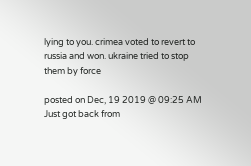lying to you. crimea voted to revert to russia and won. ukraine tried to stop them by force

posted on Dec, 19 2019 @ 09:25 AM
Just got back from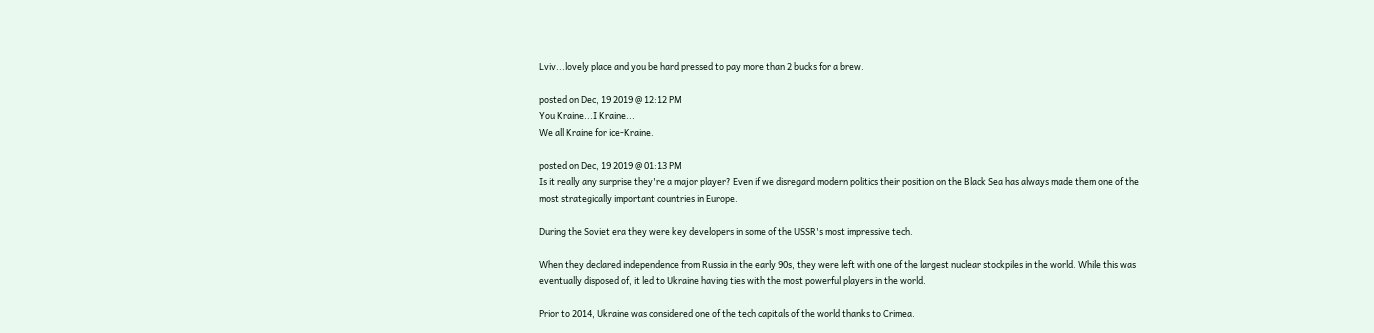Lviv...lovely place and you be hard pressed to pay more than 2 bucks for a brew.

posted on Dec, 19 2019 @ 12:12 PM
You Kraine...I Kraine...
We all Kraine for ice-Kraine.

posted on Dec, 19 2019 @ 01:13 PM
Is it really any surprise they're a major player? Even if we disregard modern politics their position on the Black Sea has always made them one of the most strategically important countries in Europe.

During the Soviet era they were key developers in some of the USSR's most impressive tech.

When they declared independence from Russia in the early 90s, they were left with one of the largest nuclear stockpiles in the world. While this was eventually disposed of, it led to Ukraine having ties with the most powerful players in the world.

Prior to 2014, Ukraine was considered one of the tech capitals of the world thanks to Crimea.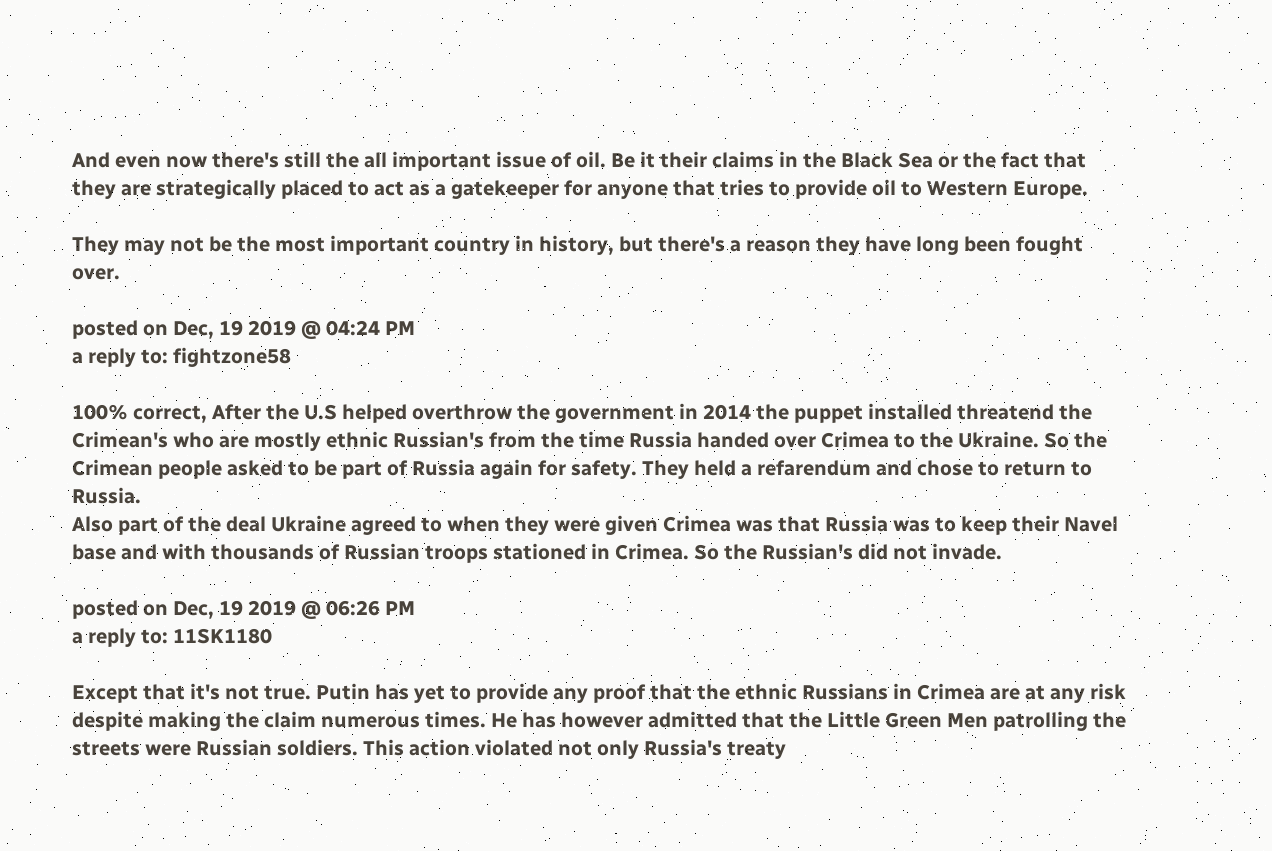And even now there's still the all important issue of oil. Be it their claims in the Black Sea or the fact that they are strategically placed to act as a gatekeeper for anyone that tries to provide oil to Western Europe.

They may not be the most important country in history, but there's a reason they have long been fought over.

posted on Dec, 19 2019 @ 04:24 PM
a reply to: fightzone58

100% correct, After the U.S helped overthrow the government in 2014 the puppet installed threatend the Crimean's who are mostly ethnic Russian's from the time Russia handed over Crimea to the Ukraine. So the Crimean people asked to be part of Russia again for safety. They held a refarendum and chose to return to Russia.
Also part of the deal Ukraine agreed to when they were given Crimea was that Russia was to keep their Navel base and with thousands of Russian troops stationed in Crimea. So the Russian's did not invade.

posted on Dec, 19 2019 @ 06:26 PM
a reply to: 11SK1180

Except that it's not true. Putin has yet to provide any proof that the ethnic Russians in Crimea are at any risk despite making the claim numerous times. He has however admitted that the Little Green Men patrolling the streets were Russian soldiers. This action violated not only Russia's treaty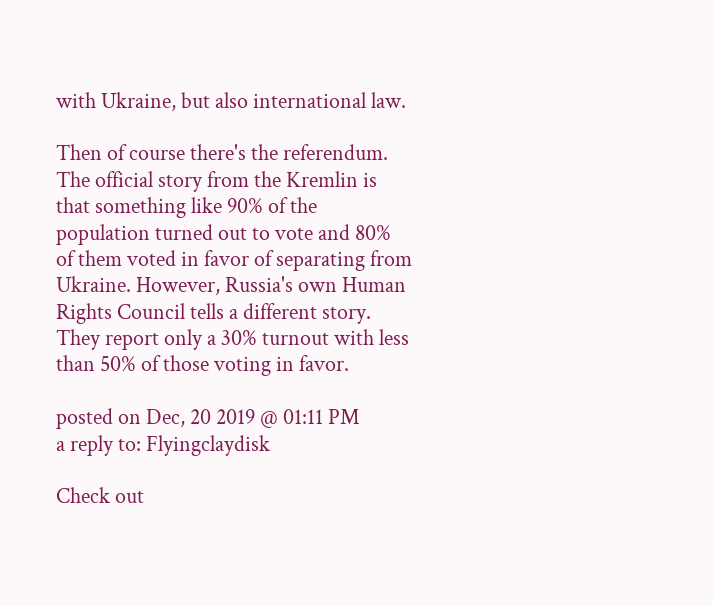with Ukraine, but also international law.

Then of course there's the referendum. The official story from the Kremlin is that something like 90% of the population turned out to vote and 80% of them voted in favor of separating from Ukraine. However, Russia's own Human Rights Council tells a different story. They report only a 30% turnout with less than 50% of those voting in favor.

posted on Dec, 20 2019 @ 01:11 PM
a reply to: Flyingclaydisk

Check out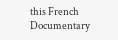this French Documentary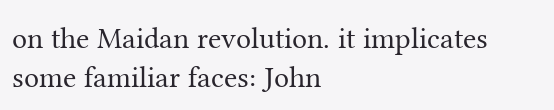on the Maidan revolution. it implicates some familiar faces: John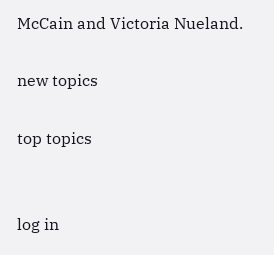McCain and Victoria Nueland.

new topics

top topics


log in